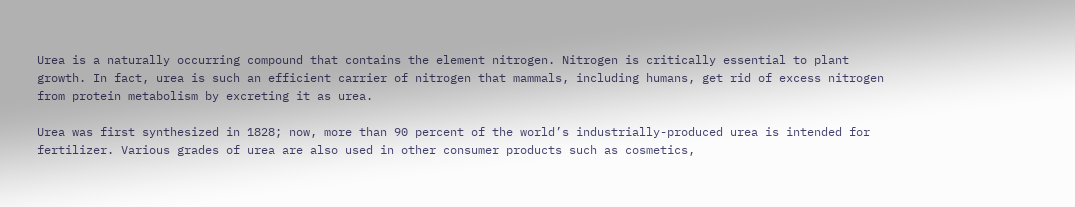Urea is a naturally occurring compound that contains the element nitrogen. Nitrogen is critically essential to plant growth. In fact, urea is such an efficient carrier of nitrogen that mammals, including humans, get rid of excess nitrogen from protein metabolism by excreting it as urea.

Urea was first synthesized in 1828; now, more than 90 percent of the world’s industrially-produced urea is intended for fertilizer. Various grades of urea are also used in other consumer products such as cosmetics,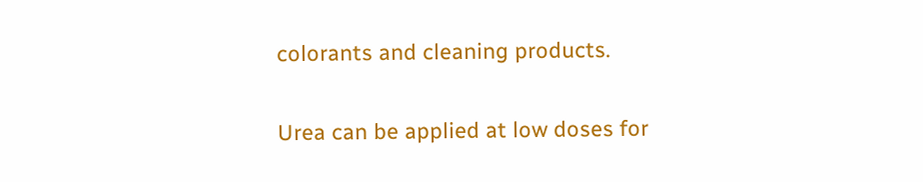colorants and cleaning products.

Urea can be applied at low doses for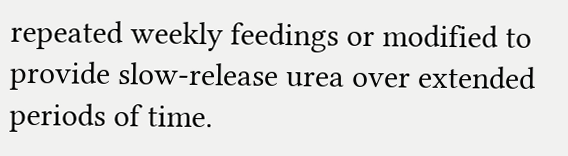repeated weekly feedings or modified to provide slow-release urea over extended periods of time.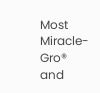Most Miracle-Gro® and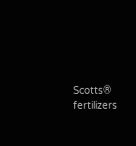Scotts® fertilizers